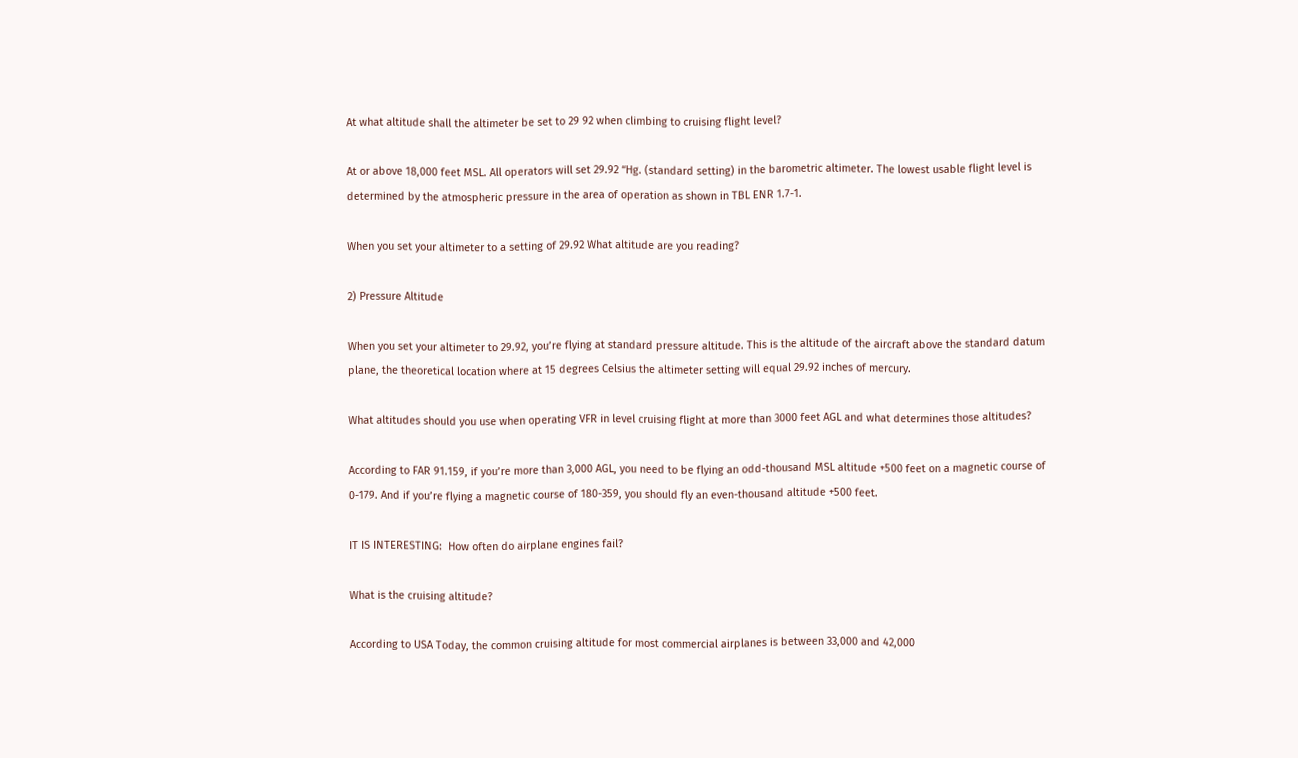At what altitude shall the altimeter be set to 29 92 when climbing to cruising flight level?

At or above 18,000 feet MSL. All operators will set 29.92 “Hg. (standard setting) in the barometric altimeter. The lowest usable flight level is determined by the atmospheric pressure in the area of operation as shown in TBL ENR 1.7-1.

When you set your altimeter to a setting of 29.92 What altitude are you reading?

2) Pressure Altitude

When you set your altimeter to 29.92, you’re flying at standard pressure altitude. This is the altitude of the aircraft above the standard datum plane, the theoretical location where at 15 degrees Celsius the altimeter setting will equal 29.92 inches of mercury.

What altitudes should you use when operating VFR in level cruising flight at more than 3000 feet AGL and what determines those altitudes?

According to FAR 91.159, if you’re more than 3,000 AGL, you need to be flying an odd-thousand MSL altitude +500 feet on a magnetic course of 0-179. And if you’re flying a magnetic course of 180-359, you should fly an even-thousand altitude +500 feet.

IT IS INTERESTING:  How often do airplane engines fail?

What is the cruising altitude?

According to USA Today, the common cruising altitude for most commercial airplanes is between 33,000 and 42,000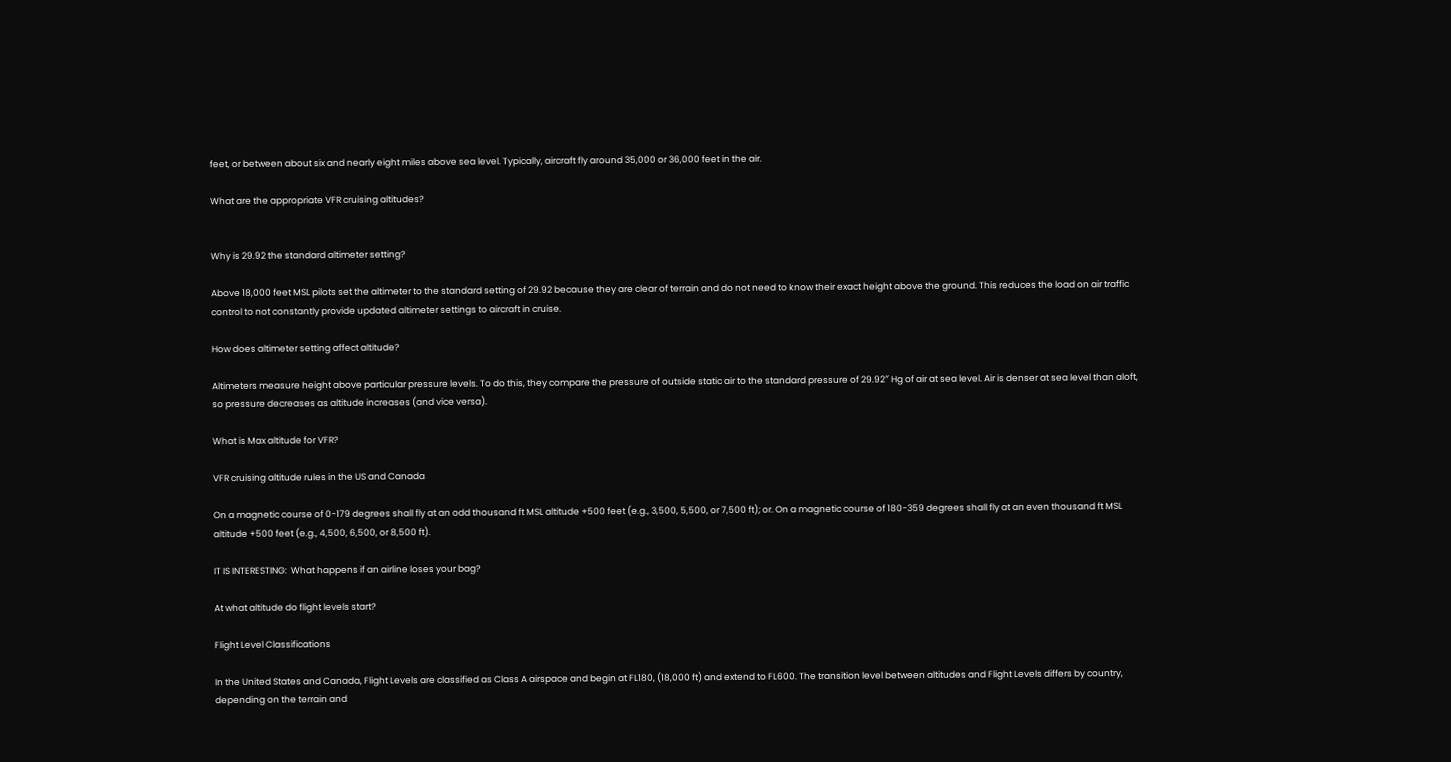feet, or between about six and nearly eight miles above sea level. Typically, aircraft fly around 35,000 or 36,000 feet in the air.

What are the appropriate VFR cruising altitudes?


Why is 29.92 the standard altimeter setting?

Above 18,000 feet MSL pilots set the altimeter to the standard setting of 29.92 because they are clear of terrain and do not need to know their exact height above the ground. This reduces the load on air traffic control to not constantly provide updated altimeter settings to aircraft in cruise.

How does altimeter setting affect altitude?

Altimeters measure height above particular pressure levels. To do this, they compare the pressure of outside static air to the standard pressure of 29.92″ Hg of air at sea level. Air is denser at sea level than aloft, so pressure decreases as altitude increases (and vice versa).

What is Max altitude for VFR?

VFR cruising altitude rules in the US and Canada

On a magnetic course of 0-179 degrees shall fly at an odd thousand ft MSL altitude +500 feet (e.g., 3,500, 5,500, or 7,500 ft); or. On a magnetic course of 180-359 degrees shall fly at an even thousand ft MSL altitude +500 feet (e.g., 4,500, 6,500, or 8,500 ft).

IT IS INTERESTING:  What happens if an airline loses your bag?

At what altitude do flight levels start?

Flight Level Classifications

In the United States and Canada, Flight Levels are classified as Class A airspace and begin at FL180, (18,000 ft) and extend to FL600. The transition level between altitudes and Flight Levels differs by country, depending on the terrain and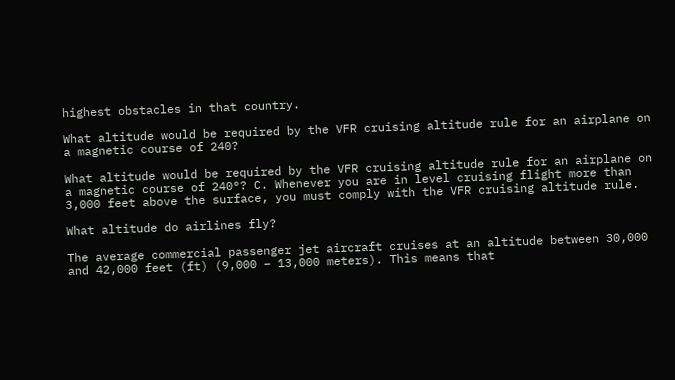highest obstacles in that country.

What altitude would be required by the VFR cruising altitude rule for an airplane on a magnetic course of 240?

What altitude would be required by the VFR cruising altitude rule for an airplane on a magnetic course of 240°? C. Whenever you are in level cruising flight more than 3,000 feet above the surface, you must comply with the VFR cruising altitude rule.

What altitude do airlines fly?

The average commercial passenger jet aircraft cruises at an altitude between 30,000 and 42,000 feet (ft) (9,000 – 13,000 meters). This means that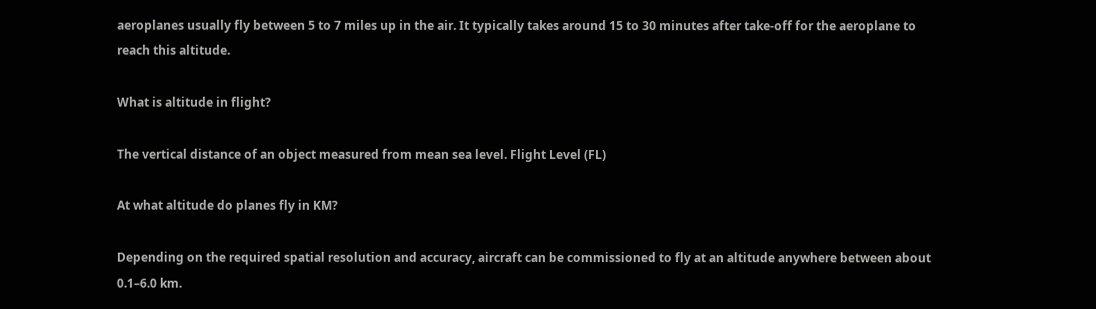aeroplanes usually fly between 5 to 7 miles up in the air. It typically takes around 15 to 30 minutes after take-off for the aeroplane to reach this altitude.

What is altitude in flight?

The vertical distance of an object measured from mean sea level. Flight Level (FL)

At what altitude do planes fly in KM?

Depending on the required spatial resolution and accuracy, aircraft can be commissioned to fly at an altitude anywhere between about 0.1–6.0 km.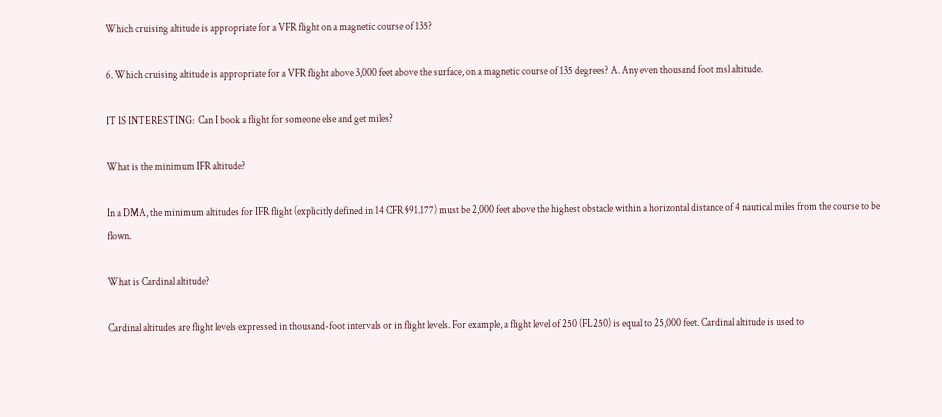Which cruising altitude is appropriate for a VFR flight on a magnetic course of 135?

6. Which cruising altitude is appropriate for a VFR flight above 3,000 feet above the surface, on a magnetic course of 135 degrees? A. Any even thousand foot msl altitude.

IT IS INTERESTING:  Can I book a flight for someone else and get miles?

What is the minimum IFR altitude?

In a DMA, the minimum altitudes for IFR flight (explicitly defined in 14 CFR §91.177) must be 2,000 feet above the highest obstacle within a horizontal distance of 4 nautical miles from the course to be flown.

What is Cardinal altitude?

Cardinal altitudes are flight levels expressed in thousand-foot intervals or in flight levels. For example, a flight level of 250 (FL250) is equal to 25,000 feet. Cardinal altitude is used to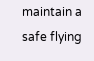maintain a safe flying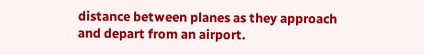distance between planes as they approach and depart from an airport.